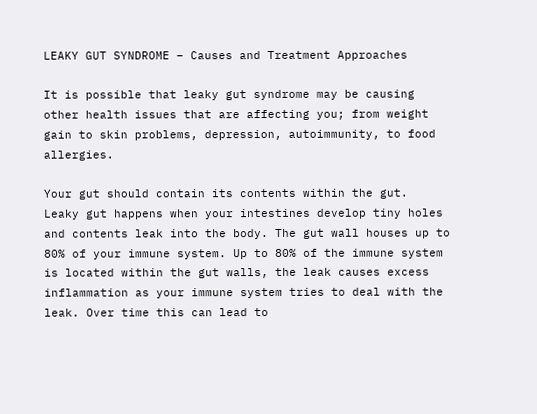LEAKY GUT SYNDROME – Causes and Treatment Approaches

It is possible that leaky gut syndrome may be causing other health issues that are affecting you; from weight gain to skin problems, depression, autoimmunity, to food allergies.

Your gut should contain its contents within the gut.  Leaky gut happens when your intestines develop tiny holes and contents leak into the body. The gut wall houses up to 80% of your immune system. Up to 80% of the immune system is located within the gut walls, the leak causes excess inflammation as your immune system tries to deal with the leak. Over time this can lead to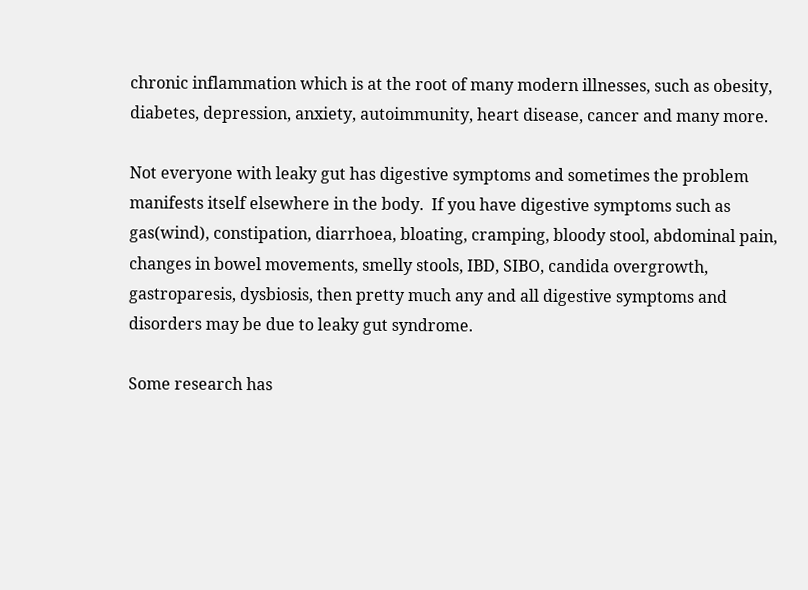chronic inflammation which is at the root of many modern illnesses, such as obesity, diabetes, depression, anxiety, autoimmunity, heart disease, cancer and many more.

Not everyone with leaky gut has digestive symptoms and sometimes the problem manifests itself elsewhere in the body.  If you have digestive symptoms such as gas(wind), constipation, diarrhoea, bloating, cramping, bloody stool, abdominal pain, changes in bowel movements, smelly stools, IBD, SIBO, candida overgrowth, gastroparesis, dysbiosis, then pretty much any and all digestive symptoms and disorders may be due to leaky gut syndrome.

Some research has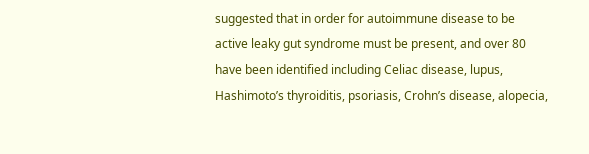suggested that in order for autoimmune disease to be active leaky gut syndrome must be present, and over 80 have been identified including Celiac disease, lupus, Hashimoto’s thyroiditis, psoriasis, Crohn’s disease, alopecia,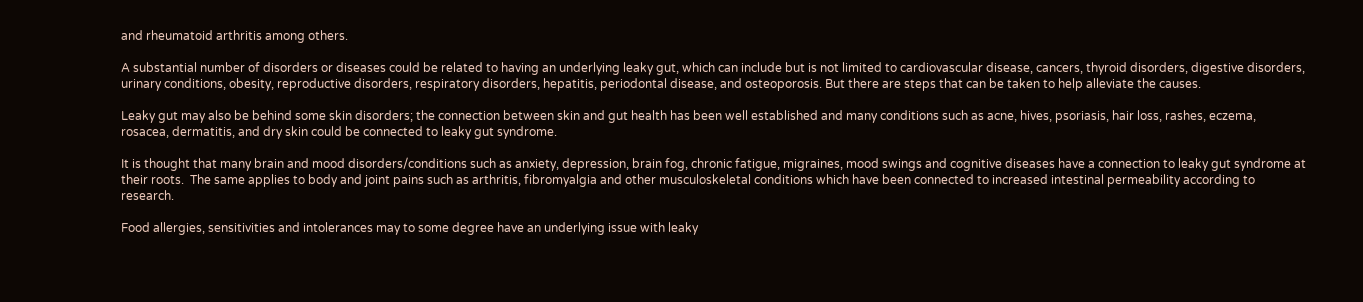and rheumatoid arthritis among others.

A substantial number of disorders or diseases could be related to having an underlying leaky gut, which can include but is not limited to cardiovascular disease, cancers, thyroid disorders, digestive disorders, urinary conditions, obesity, reproductive disorders, respiratory disorders, hepatitis, periodontal disease, and osteoporosis. But there are steps that can be taken to help alleviate the causes.

Leaky gut may also be behind some skin disorders; the connection between skin and gut health has been well established and many conditions such as acne, hives, psoriasis, hair loss, rashes, eczema, rosacea, dermatitis, and dry skin could be connected to leaky gut syndrome.

It is thought that many brain and mood disorders/conditions such as anxiety, depression, brain fog, chronic fatigue, migraines, mood swings and cognitive diseases have a connection to leaky gut syndrome at their roots.  The same applies to body and joint pains such as arthritis, fibromyalgia and other musculoskeletal conditions which have been connected to increased intestinal permeability according to research.

Food allergies, sensitivities and intolerances may to some degree have an underlying issue with leaky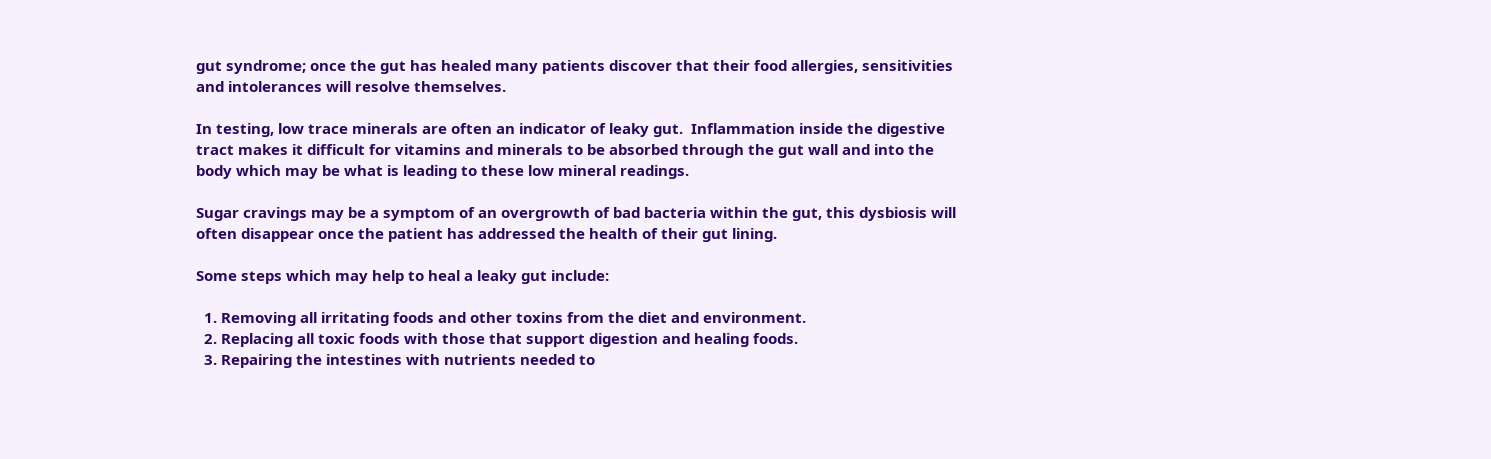gut syndrome; once the gut has healed many patients discover that their food allergies, sensitivities and intolerances will resolve themselves.

In testing, low trace minerals are often an indicator of leaky gut.  Inflammation inside the digestive tract makes it difficult for vitamins and minerals to be absorbed through the gut wall and into the body which may be what is leading to these low mineral readings.

Sugar cravings may be a symptom of an overgrowth of bad bacteria within the gut, this dysbiosis will often disappear once the patient has addressed the health of their gut lining.

Some steps which may help to heal a leaky gut include:

  1. Removing all irritating foods and other toxins from the diet and environment.
  2. Replacing all toxic foods with those that support digestion and healing foods.
  3. Repairing the intestines with nutrients needed to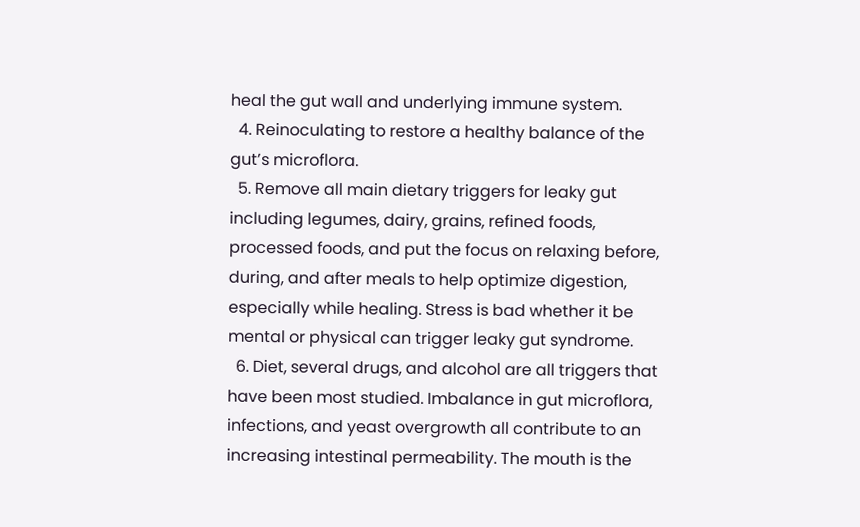heal the gut wall and underlying immune system.
  4. Reinoculating to restore a healthy balance of the gut’s microflora.
  5. Remove all main dietary triggers for leaky gut including legumes, dairy, grains, refined foods, processed foods, and put the focus on relaxing before, during, and after meals to help optimize digestion, especially while healing. Stress is bad whether it be mental or physical can trigger leaky gut syndrome.
  6. Diet, several drugs, and alcohol are all triggers that have been most studied. Imbalance in gut microflora, infections, and yeast overgrowth all contribute to an increasing intestinal permeability. The mouth is the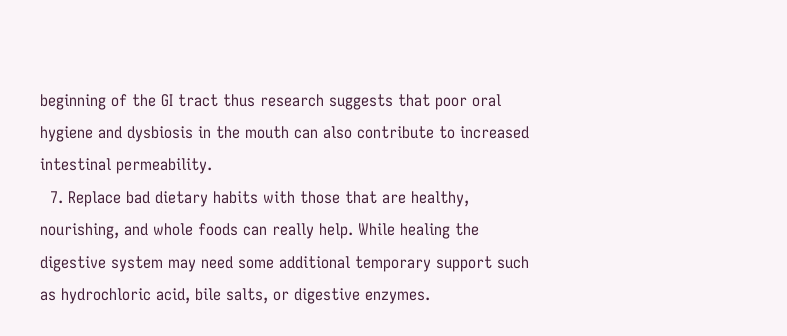beginning of the GI tract thus research suggests that poor oral hygiene and dysbiosis in the mouth can also contribute to increased intestinal permeability.
  7. Replace bad dietary habits with those that are healthy, nourishing, and whole foods can really help. While healing the digestive system may need some additional temporary support such as hydrochloric acid, bile salts, or digestive enzymes.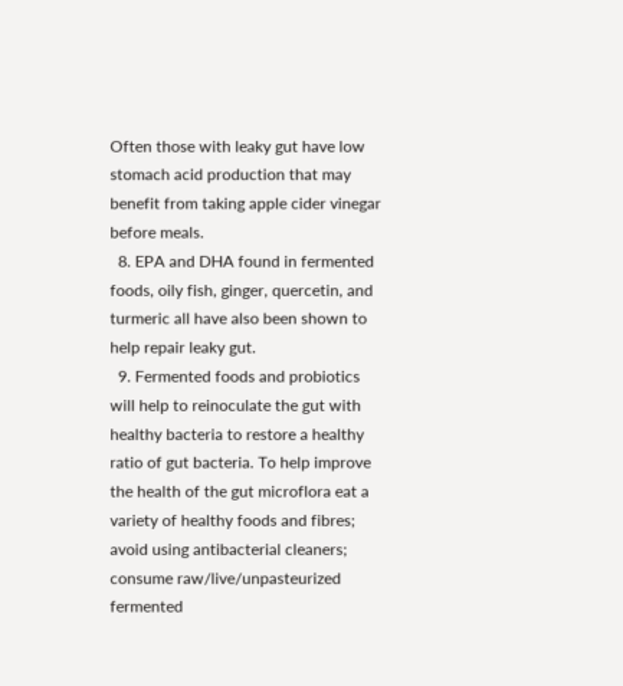Often those with leaky gut have low stomach acid production that may benefit from taking apple cider vinegar before meals.
  8. EPA and DHA found in fermented foods, oily fish, ginger, quercetin, and turmeric all have also been shown to help repair leaky gut.
  9. Fermented foods and probiotics will help to reinoculate the gut with healthy bacteria to restore a healthy ratio of gut bacteria. To help improve the health of the gut microflora eat a variety of healthy foods and fibres; avoid using antibacterial cleaners; consume raw/live/unpasteurized fermented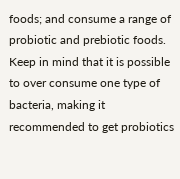foods; and consume a range of probiotic and prebiotic foods. Keep in mind that it is possible to over consume one type of bacteria, making it recommended to get probiotics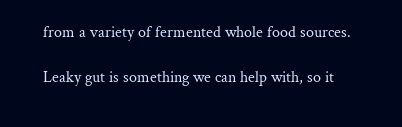from a variety of fermented whole food sources.

Leaky gut is something we can help with, so it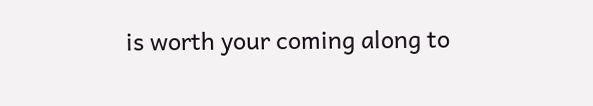is worth your coming along to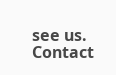see us. Contact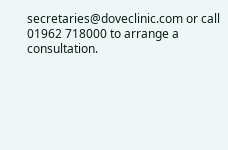secretaries@doveclinic.com or call 01962 718000 to arrange a consultation.